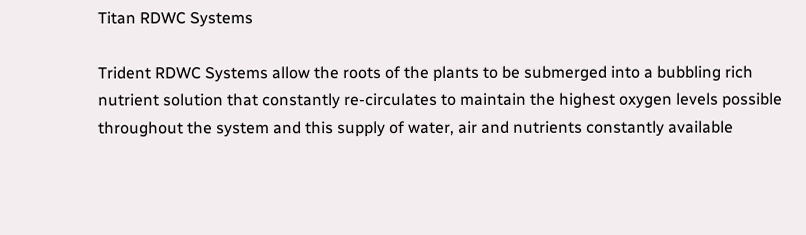Titan RDWC Systems

Trident RDWC Systems allow the roots of the plants to be submerged into a bubbling rich nutrient solution that constantly re-circulates to maintain the highest oxygen levels possible throughout the system and this supply of water, air and nutrients constantly available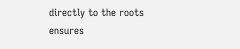directly to the roots ensures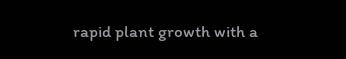rapid plant growth with a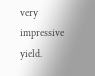very impressive yield.